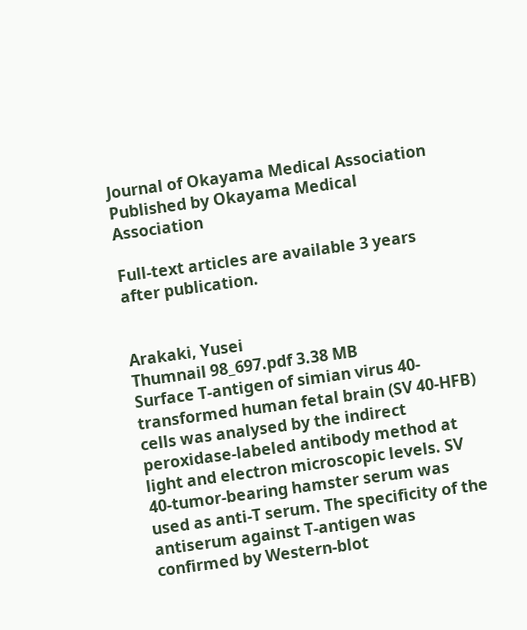Journal of Okayama Medical Association
Published by Okayama Medical Association

Full-text articles are available 3 years after publication.


Arakaki, Yusei
Thumnail 98_697.pdf 3.38 MB
Surface T-antigen of simian virus 40-transformed human fetal brain (SV 40-HFB) cells was analysed by the indirect peroxidase-labeled antibody method at light and electron microscopic levels. SV 40-tumor-bearing hamster serum was used as anti-T serum. The specificity of the antiserum against T-antigen was confirmed by Western-blot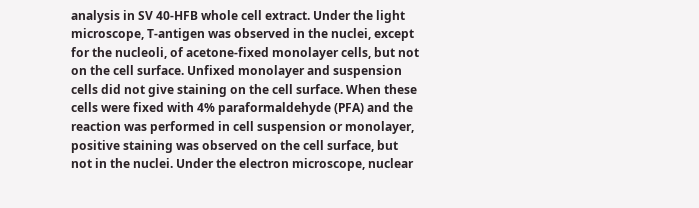analysis in SV 40-HFB whole cell extract. Under the light microscope, T-antigen was observed in the nuclei, except for the nucleoli, of acetone-fixed monolayer cells, but not on the cell surface. Unfixed monolayer and suspension cells did not give staining on the cell surface. When these cells were fixed with 4% paraformaldehyde (PFA) and the reaction was performed in cell suspension or monolayer, positive staining was observed on the cell surface, but not in the nuclei. Under the electron microscope, nuclear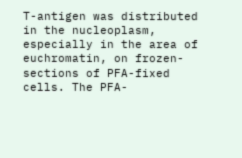T-antigen was distributed in the nucleoplasm, especially in the area of euchromatin, on frozen-sections of PFA-fixed cells. The PFA-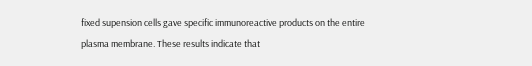fixed supension cells gave specific immunoreactive products on the entire plasma membrane. These results indicate that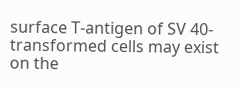surface T-antigen of SV 40-transformed cells may exist on the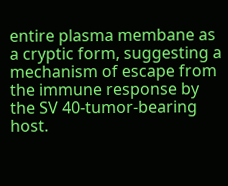entire plasma membane as a cryptic form, suggesting a mechanism of escape from the immune response by the SV 40-tumor-bearing host.